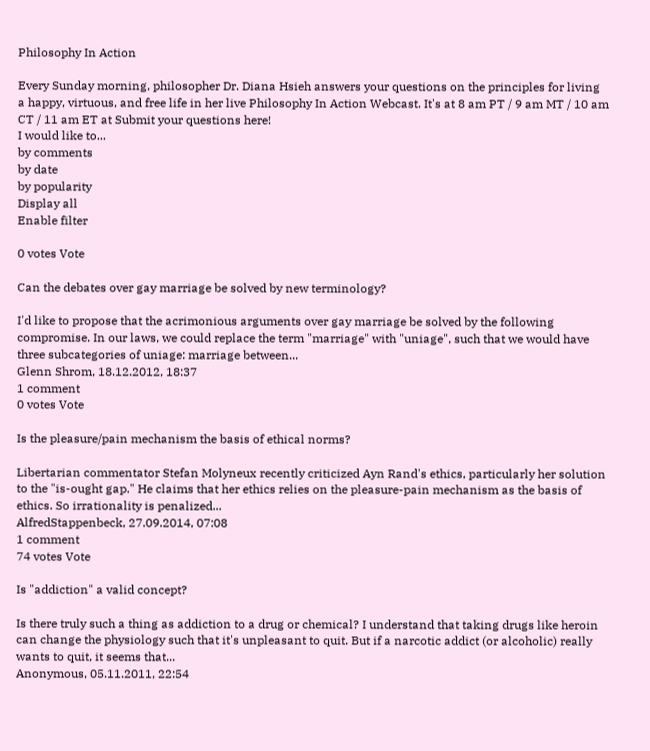Philosophy In Action

Every Sunday morning, philosopher Dr. Diana Hsieh answers your questions on the principles for living a happy, virtuous, and free life in her live Philosophy In Action Webcast. It's at 8 am PT / 9 am MT / 10 am CT / 11 am ET at Submit your questions here!
I would like to...
by comments
by date
by popularity
Display all
Enable filter

0 votes Vote

Can the debates over gay marriage be solved by new terminology?

I'd like to propose that the acrimonious arguments over gay marriage be solved by the following compromise. In our laws, we could replace the term "marriage" with "uniage", such that we would have three subcategories of uniage: marriage between...
Glenn Shrom, 18.12.2012, 18:37
1 comment
0 votes Vote

Is the pleasure/pain mechanism the basis of ethical norms?

Libertarian commentator Stefan Molyneux recently criticized Ayn Rand's ethics, particularly her solution to the "is-ought gap." He claims that her ethics relies on the pleasure-pain mechanism as the basis of ethics. So irrationality is penalized...
AlfredStappenbeck, 27.09.2014, 07:08
1 comment
74 votes Vote

Is "addiction" a valid concept?

Is there truly such a thing as addiction to a drug or chemical? I understand that taking drugs like heroin can change the physiology such that it's unpleasant to quit. But if a narcotic addict (or alcoholic) really wants to quit, it seems that...
Anonymous, 05.11.2011, 22:54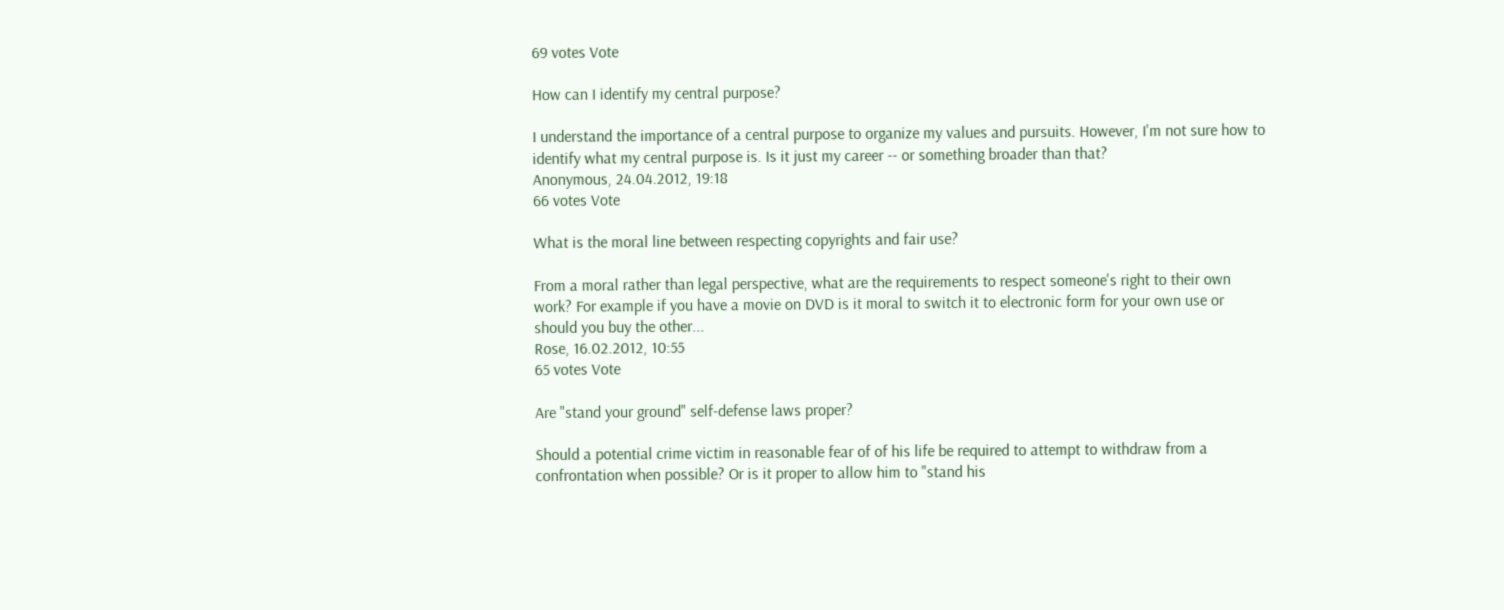69 votes Vote

How can I identify my central purpose?

I understand the importance of a central purpose to organize my values and pursuits. However, I'm not sure how to identify what my central purpose is. Is it just my career -- or something broader than that?
Anonymous, 24.04.2012, 19:18
66 votes Vote

What is the moral line between respecting copyrights and fair use?

From a moral rather than legal perspective, what are the requirements to respect someone's right to their own work? For example if you have a movie on DVD is it moral to switch it to electronic form for your own use or should you buy the other...
Rose, 16.02.2012, 10:55
65 votes Vote

Are "stand your ground" self-defense laws proper?

Should a potential crime victim in reasonable fear of of his life be required to attempt to withdraw from a confrontation when possible? Or is it proper to allow him to "stand his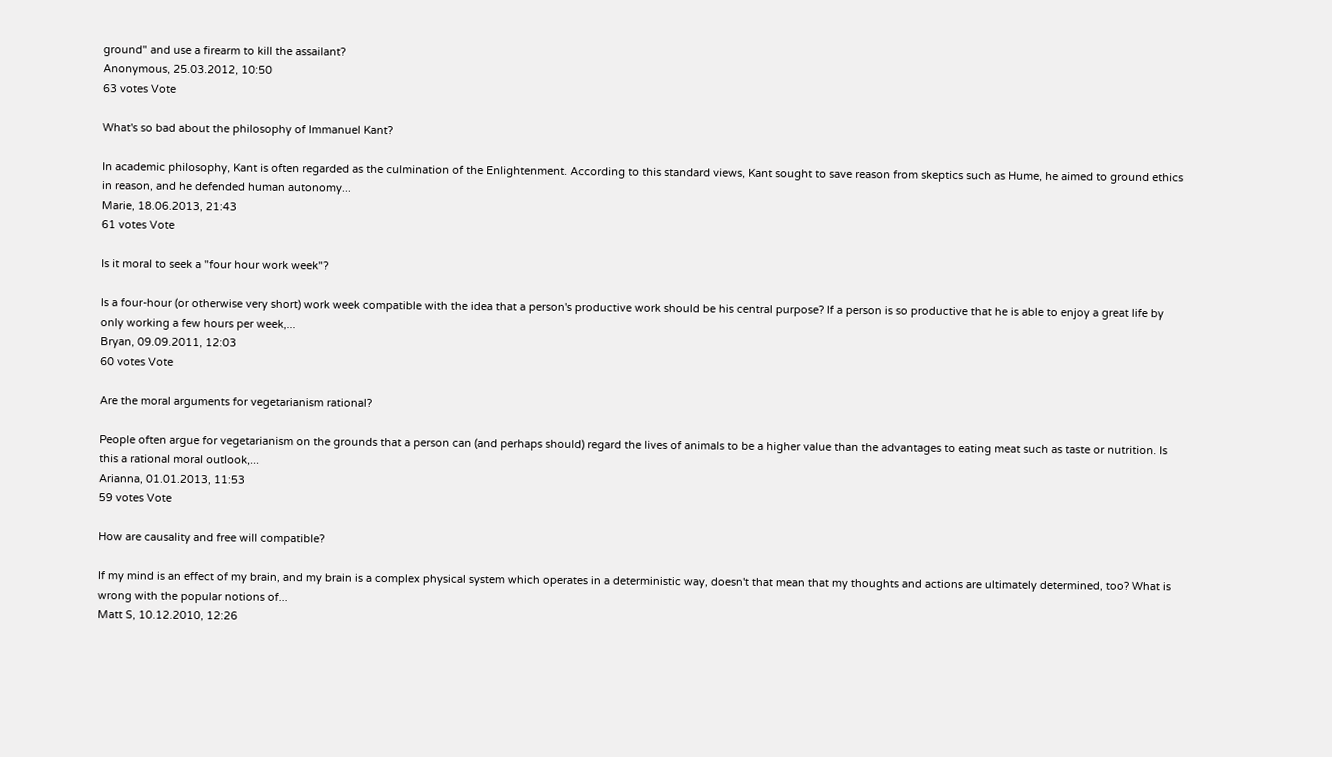ground" and use a firearm to kill the assailant?
Anonymous, 25.03.2012, 10:50
63 votes Vote

What's so bad about the philosophy of Immanuel Kant?

In academic philosophy, Kant is often regarded as the culmination of the Enlightenment. According to this standard views, Kant sought to save reason from skeptics such as Hume, he aimed to ground ethics in reason, and he defended human autonomy...
Marie, 18.06.2013, 21:43
61 votes Vote

Is it moral to seek a "four hour work week"?

Is a four-hour (or otherwise very short) work week compatible with the idea that a person's productive work should be his central purpose? If a person is so productive that he is able to enjoy a great life by only working a few hours per week,...
Bryan, 09.09.2011, 12:03
60 votes Vote

Are the moral arguments for vegetarianism rational?

People often argue for vegetarianism on the grounds that a person can (and perhaps should) regard the lives of animals to be a higher value than the advantages to eating meat such as taste or nutrition. Is this a rational moral outlook,...
Arianna, 01.01.2013, 11:53
59 votes Vote

How are causality and free will compatible?

If my mind is an effect of my brain, and my brain is a complex physical system which operates in a deterministic way, doesn't that mean that my thoughts and actions are ultimately determined, too? What is wrong with the popular notions of...
Matt S, 10.12.2010, 12:26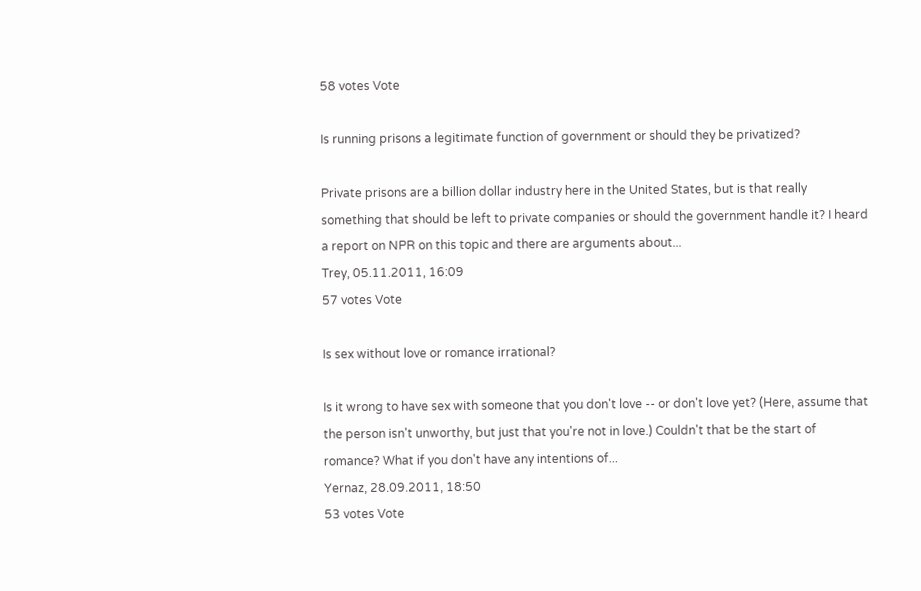58 votes Vote

Is running prisons a legitimate function of government or should they be privatized?

Private prisons are a billion dollar industry here in the United States, but is that really something that should be left to private companies or should the government handle it? I heard a report on NPR on this topic and there are arguments about...
Trey, 05.11.2011, 16:09
57 votes Vote

Is sex without love or romance irrational?

Is it wrong to have sex with someone that you don't love -- or don't love yet? (Here, assume that the person isn't unworthy, but just that you're not in love.) Couldn't that be the start of romance? What if you don't have any intentions of...
Yernaz, 28.09.2011, 18:50
53 votes Vote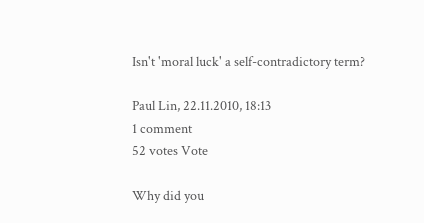Isn't 'moral luck' a self-contradictory term?

Paul Lin, 22.11.2010, 18:13
1 comment
52 votes Vote

Why did you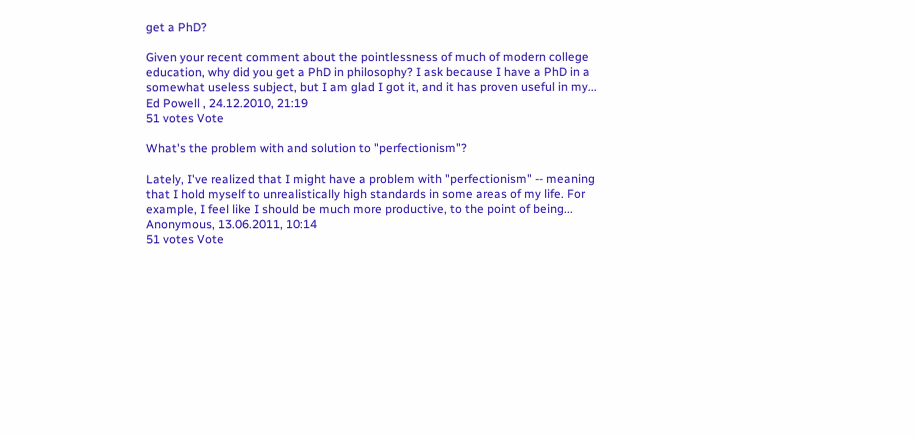get a PhD?

Given your recent comment about the pointlessness of much of modern college education, why did you get a PhD in philosophy? I ask because I have a PhD in a somewhat useless subject, but I am glad I got it, and it has proven useful in my...
Ed Powell , 24.12.2010, 21:19
51 votes Vote

What's the problem with and solution to "perfectionism"?

Lately, I've realized that I might have a problem with "perfectionism" -- meaning that I hold myself to unrealistically high standards in some areas of my life. For example, I feel like I should be much more productive, to the point of being...
Anonymous, 13.06.2011, 10:14
51 votes Vote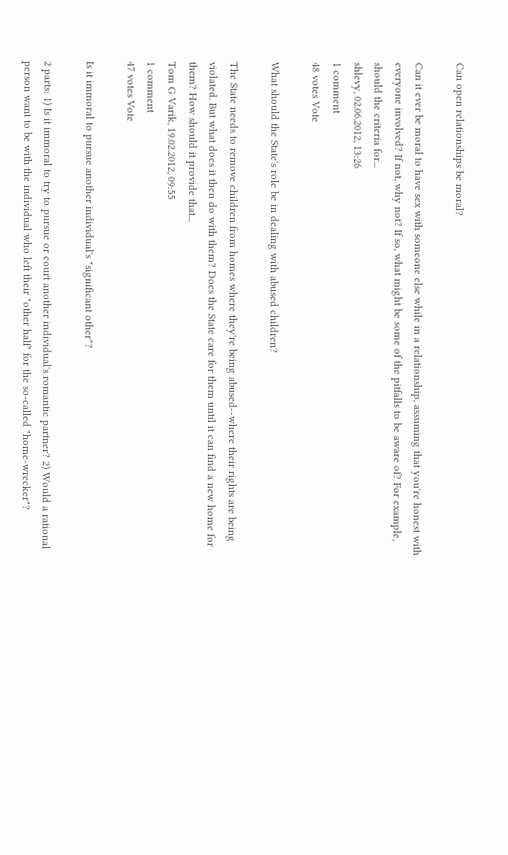Can open relationships be moral?

Can it ever be moral to have sex with someone else while in a relationship, assuming that you're honest with everyone involved? If not, why not? If so, what might be some of the pitfalls to be aware of? For example, should the criteria for...
shlevy, 02.06.2012, 13:26
1 comment
48 votes Vote

What should the State's role be in dealing with abused children?

The State needs to remove children from homes where they're being abused--where their rights are being violated. But what does it then do with them? Does the State care for them until it can find a new home for them? How should it provide that...
Tom G Varik, 19.02.2012, 09:55
1 comment
47 votes Vote

Is it immoral to pursue another individual's "significant other"?

2 parts: 1) Is it immoral to try to pursue or court another individual's romantic partner? 2) Would a rational person want to be with the individual who left their "other half" for the so-called "home-wrecker"?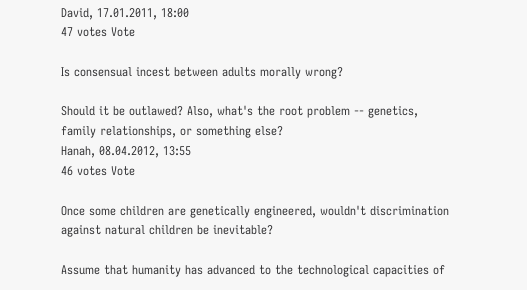David, 17.01.2011, 18:00
47 votes Vote

Is consensual incest between adults morally wrong?

Should it be outlawed? Also, what's the root problem -- genetics, family relationships, or something else?
Hanah, 08.04.2012, 13:55
46 votes Vote

Once some children are genetically engineered, wouldn't discrimination against natural children be inevitable?

Assume that humanity has advanced to the technological capacities of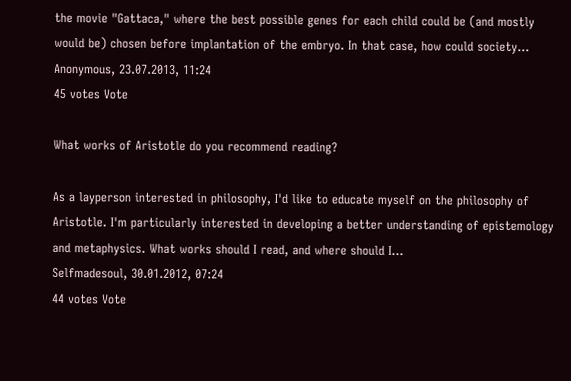the movie "Gattaca," where the best possible genes for each child could be (and mostly would be) chosen before implantation of the embryo. In that case, how could society...
Anonymous, 23.07.2013, 11:24
45 votes Vote

What works of Aristotle do you recommend reading?

As a layperson interested in philosophy, I'd like to educate myself on the philosophy of Aristotle. I'm particularly interested in developing a better understanding of epistemology and metaphysics. What works should I read, and where should I...
Selfmadesoul, 30.01.2012, 07:24
44 votes Vote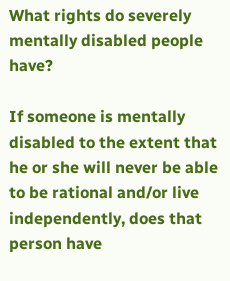What rights do severely mentally disabled people have?

If someone is mentally disabled to the extent that he or she will never be able to be rational and/or live independently, does that person have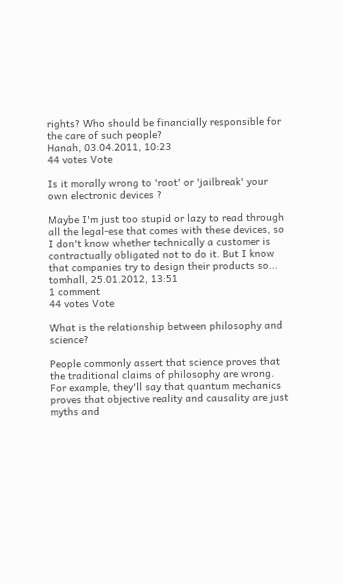rights? Who should be financially responsible for the care of such people?
Hanah, 03.04.2011, 10:23
44 votes Vote

Is it morally wrong to 'root' or 'jailbreak' your own electronic devices ?

Maybe I'm just too stupid or lazy to read through all the legal-ese that comes with these devices, so I don't know whether technically a customer is contractually obligated not to do it. But I know that companies try to design their products so...
tomhall, 25.01.2012, 13:51
1 comment
44 votes Vote

What is the relationship between philosophy and science?

People commonly assert that science proves that the traditional claims of philosophy are wrong. For example, they'll say that quantum mechanics proves that objective reality and causality are just myths and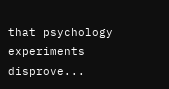that psychology experiments disprove...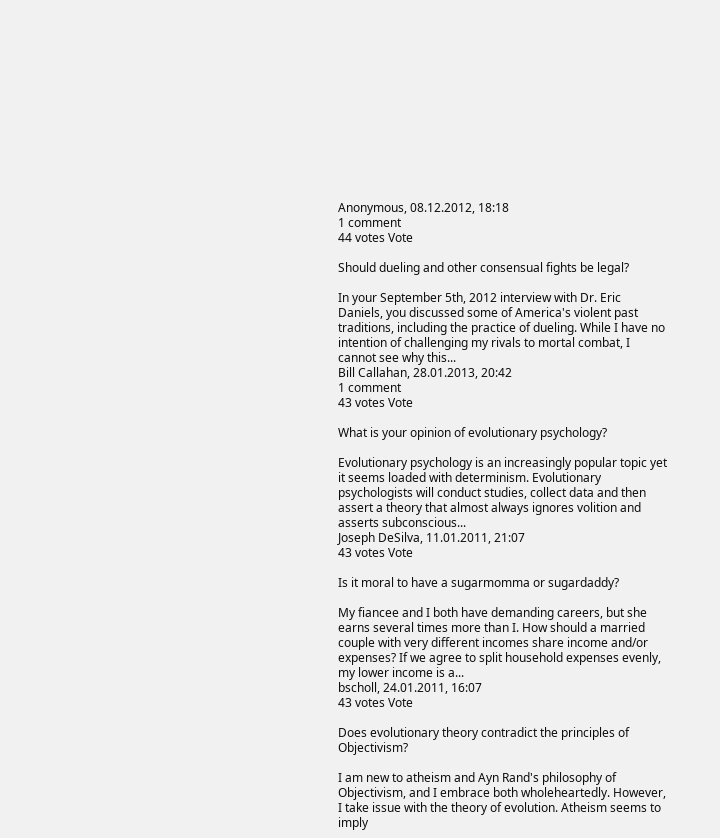Anonymous, 08.12.2012, 18:18
1 comment
44 votes Vote

Should dueling and other consensual fights be legal?

In your September 5th, 2012 interview with Dr. Eric Daniels, you discussed some of America's violent past traditions, including the practice of dueling. While I have no intention of challenging my rivals to mortal combat, I cannot see why this...
Bill Callahan, 28.01.2013, 20:42
1 comment
43 votes Vote

What is your opinion of evolutionary psychology?

Evolutionary psychology is an increasingly popular topic yet it seems loaded with determinism. Evolutionary psychologists will conduct studies, collect data and then assert a theory that almost always ignores volition and asserts subconscious...
Joseph DeSilva, 11.01.2011, 21:07
43 votes Vote

Is it moral to have a sugarmomma or sugardaddy?

My fiancee and I both have demanding careers, but she earns several times more than I. How should a married couple with very different incomes share income and/or expenses? If we agree to split household expenses evenly, my lower income is a...
bscholl, 24.01.2011, 16:07
43 votes Vote

Does evolutionary theory contradict the principles of Objectivism?

I am new to atheism and Ayn Rand's philosophy of Objectivism, and I embrace both wholeheartedly. However, I take issue with the theory of evolution. Atheism seems to imply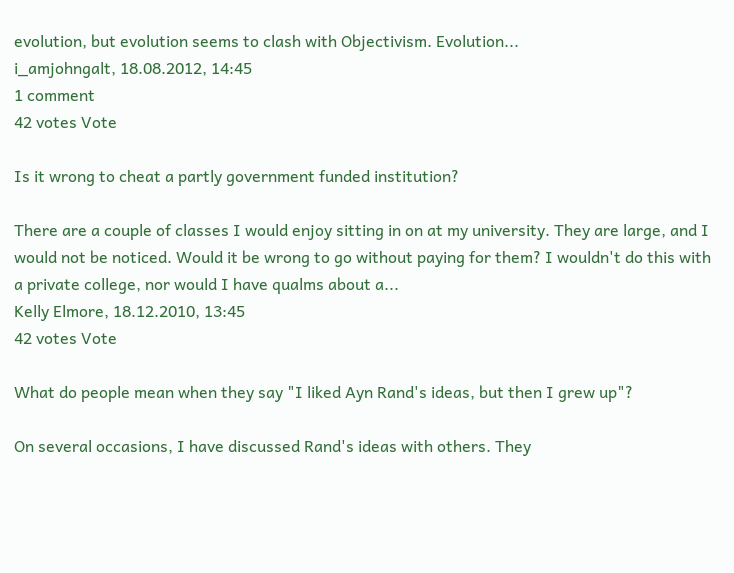evolution, but evolution seems to clash with Objectivism. Evolution...
i_amjohngalt, 18.08.2012, 14:45
1 comment
42 votes Vote

Is it wrong to cheat a partly government funded institution?

There are a couple of classes I would enjoy sitting in on at my university. They are large, and I would not be noticed. Would it be wrong to go without paying for them? I wouldn't do this with a private college, nor would I have qualms about a...
Kelly Elmore, 18.12.2010, 13:45
42 votes Vote

What do people mean when they say "I liked Ayn Rand's ideas, but then I grew up"?

On several occasions, I have discussed Rand's ideas with others. They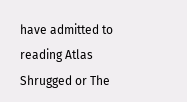have admitted to reading Atlas Shrugged or The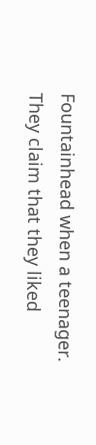Fountainhead when a teenager. They claim that they liked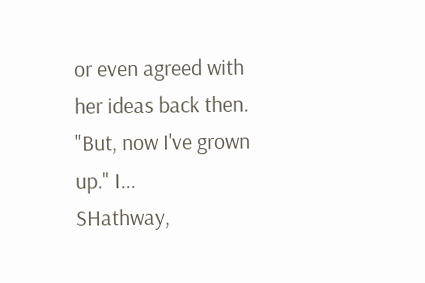or even agreed with her ideas back then. "But, now I've grown up." I...
SHathway,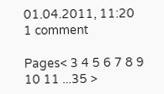01.04.2011, 11:20
1 comment

Pages< 3 4 5 6 7 8 9 10 11 ...35 >